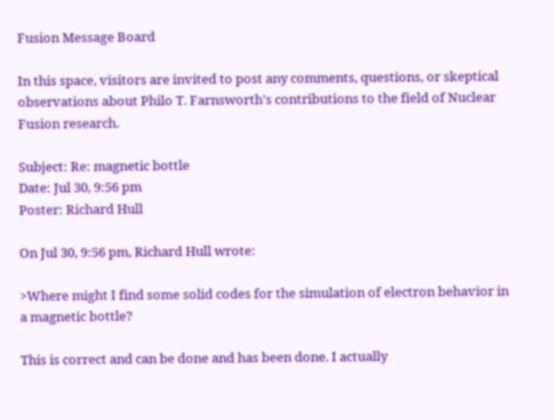Fusion Message Board

In this space, visitors are invited to post any comments, questions, or skeptical observations about Philo T. Farnsworth's contributions to the field of Nuclear Fusion research.

Subject: Re: magnetic bottle
Date: Jul 30, 9:56 pm
Poster: Richard Hull

On Jul 30, 9:56 pm, Richard Hull wrote:

>Where might I find some solid codes for the simulation of electron behavior in a magnetic bottle?

This is correct and can be done and has been done. I actually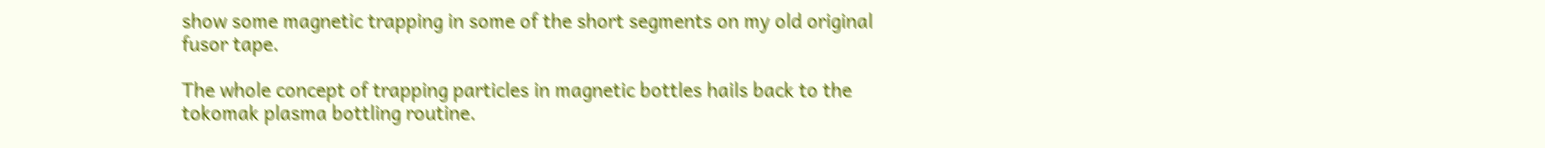show some magnetic trapping in some of the short segments on my old original fusor tape.

The whole concept of trapping particles in magnetic bottles hails back to the tokomak plasma bottling routine.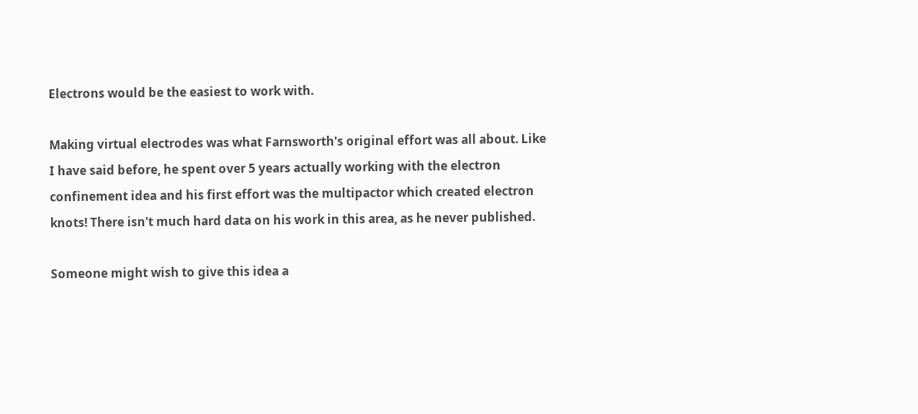Electrons would be the easiest to work with.

Making virtual electrodes was what Farnsworth's original effort was all about. Like I have said before, he spent over 5 years actually working with the electron confinement idea and his first effort was the multipactor which created electron knots! There isn't much hard data on his work in this area, as he never published.

Someone might wish to give this idea a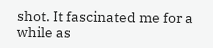shot. It fascinated me for a while as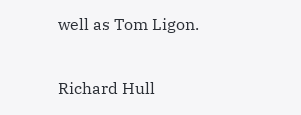well as Tom Ligon.

Richard Hull